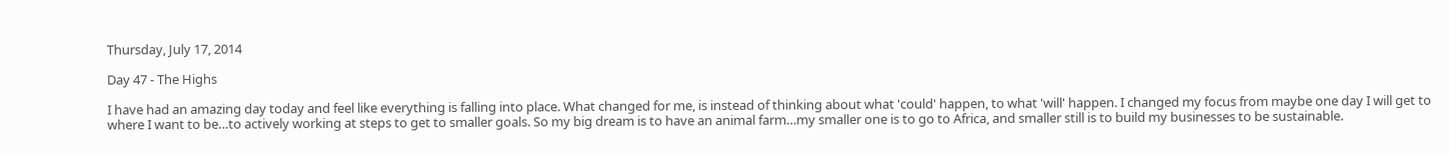Thursday, July 17, 2014

Day 47 - The Highs

I have had an amazing day today and feel like everything is falling into place. What changed for me, is instead of thinking about what 'could' happen, to what 'will' happen. I changed my focus from maybe one day I will get to where I want to be…to actively working at steps to get to smaller goals. So my big dream is to have an animal farm…my smaller one is to go to Africa, and smaller still is to build my businesses to be sustainable.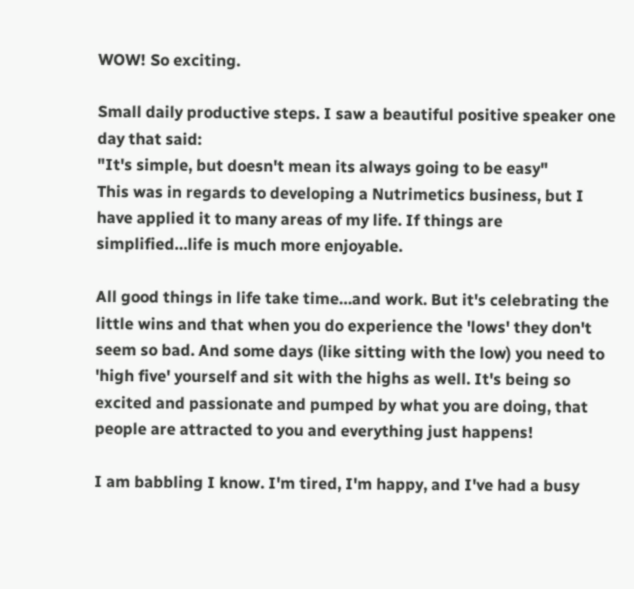WOW! So exciting.

Small daily productive steps. I saw a beautiful positive speaker one day that said:
"It's simple, but doesn't mean its always going to be easy"
This was in regards to developing a Nutrimetics business, but I have applied it to many areas of my life. If things are simplified…life is much more enjoyable.

All good things in life take time…and work. But it's celebrating the little wins and that when you do experience the 'lows' they don't seem so bad. And some days (like sitting with the low) you need to 'high five' yourself and sit with the highs as well. It's being so excited and passionate and pumped by what you are doing, that people are attracted to you and everything just happens!

I am babbling I know. I'm tired, I'm happy, and I've had a busy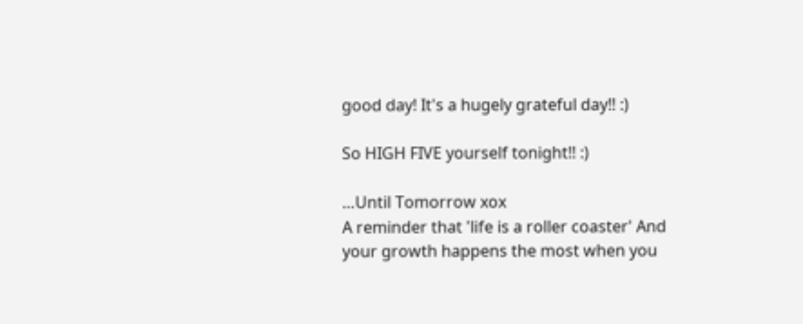good day! It's a hugely grateful day!! :)

So HIGH FIVE yourself tonight!! :)

…Until Tomorrow xox
A reminder that 'life is a roller coaster' And your growth happens the most when you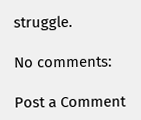struggle.

No comments:

Post a Comment